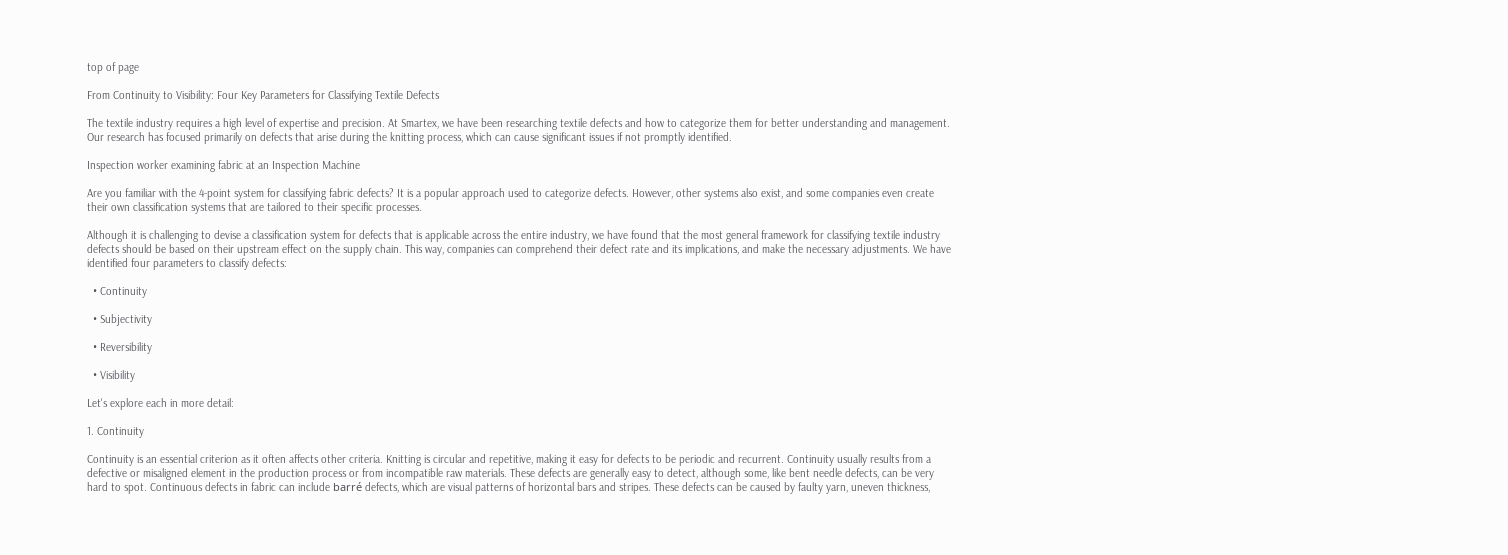top of page

From Continuity to Visibility: Four Key Parameters for Classifying Textile Defects

The textile industry requires a high level of expertise and precision. At Smartex, we have been researching textile defects and how to categorize them for better understanding and management. Our research has focused primarily on defects that arise during the knitting process, which can cause significant issues if not promptly identified.

Inspection worker examining fabric at an Inspection Machine

Are you familiar with the 4-point system for classifying fabric defects? It is a popular approach used to categorize defects. However, other systems also exist, and some companies even create their own classification systems that are tailored to their specific processes.

Although it is challenging to devise a classification system for defects that is applicable across the entire industry, we have found that the most general framework for classifying textile industry defects should be based on their upstream effect on the supply chain. This way, companies can comprehend their defect rate and its implications, and make the necessary adjustments. We have identified four parameters to classify defects:

  • Continuity

  • Subjectivity

  • Reversibility

  • Visibility

Let's explore each in more detail:

1. Continuity

Continuity is an essential criterion as it often affects other criteria. Knitting is circular and repetitive, making it easy for defects to be periodic and recurrent. Continuity usually results from a defective or misaligned element in the production process or from incompatible raw materials. These defects are generally easy to detect, although some, like bent needle defects, can be very hard to spot. Continuous defects in fabric can include barré defects, which are visual patterns of horizontal bars and stripes. These defects can be caused by faulty yarn, uneven thickness,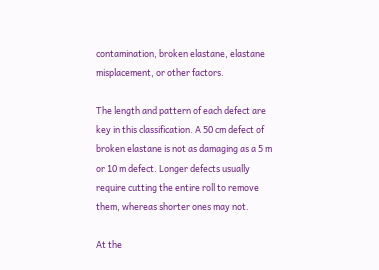contamination, broken elastane, elastane misplacement, or other factors.

The length and pattern of each defect are key in this classification. A 50 cm defect of broken elastane is not as damaging as a 5 m or 10 m defect. Longer defects usually require cutting the entire roll to remove them, whereas shorter ones may not.

At the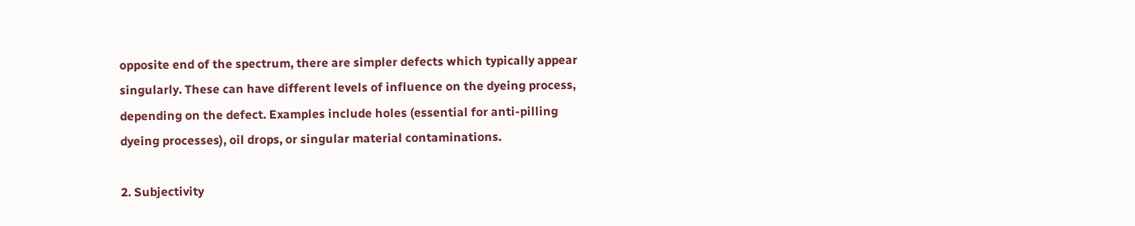opposite end of the spectrum, there are simpler defects which typically appear singularly. These can have different levels of influence on the dyeing process, depending on the defect. Examples include holes (essential for anti-pilling dyeing processes), oil drops, or singular material contaminations.

2. Subjectivity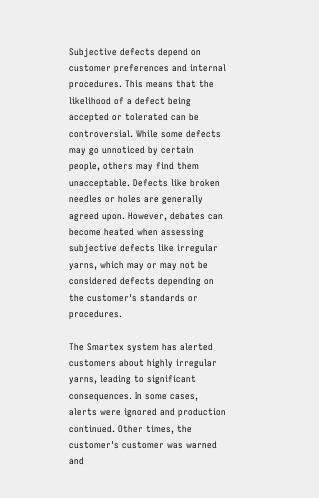Subjective defects depend on customer preferences and internal procedures. This means that the likelihood of a defect being accepted or tolerated can be controversial. While some defects may go unnoticed by certain people, others may find them unacceptable. Defects like broken needles or holes are generally agreed upon. However, debates can become heated when assessing subjective defects like irregular yarns, which may or may not be considered defects depending on the customer's standards or procedures.

The Smartex system has alerted customers about highly irregular yarns, leading to significant consequences. In some cases, alerts were ignored and production continued. Other times, the customer's customer was warned and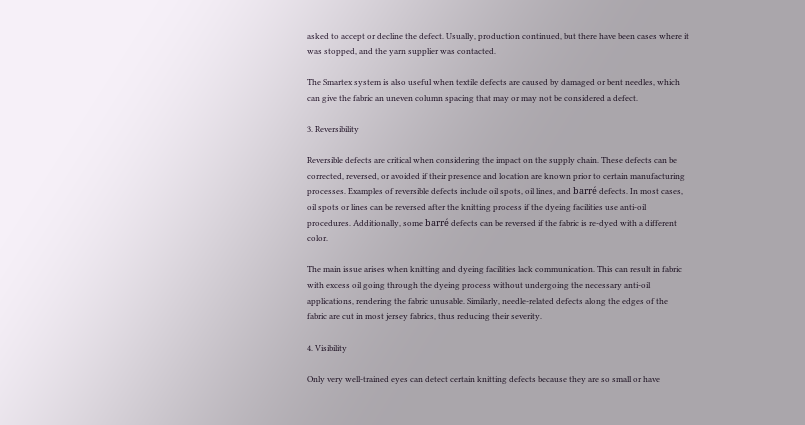asked to accept or decline the defect. Usually, production continued, but there have been cases where it was stopped, and the yarn supplier was contacted.

The Smartex system is also useful when textile defects are caused by damaged or bent needles, which can give the fabric an uneven column spacing that may or may not be considered a defect.

3. Reversibility

Reversible defects are critical when considering the impact on the supply chain. These defects can be corrected, reversed, or avoided if their presence and location are known prior to certain manufacturing processes. Examples of reversible defects include oil spots, oil lines, and barré defects. In most cases, oil spots or lines can be reversed after the knitting process if the dyeing facilities use anti-oil procedures. Additionally, some barré defects can be reversed if the fabric is re-dyed with a different color.

The main issue arises when knitting and dyeing facilities lack communication. This can result in fabric with excess oil going through the dyeing process without undergoing the necessary anti-oil applications, rendering the fabric unusable. Similarly, needle-related defects along the edges of the fabric are cut in most jersey fabrics, thus reducing their severity.

4. Visibility

Only very well-trained eyes can detect certain knitting defects because they are so small or have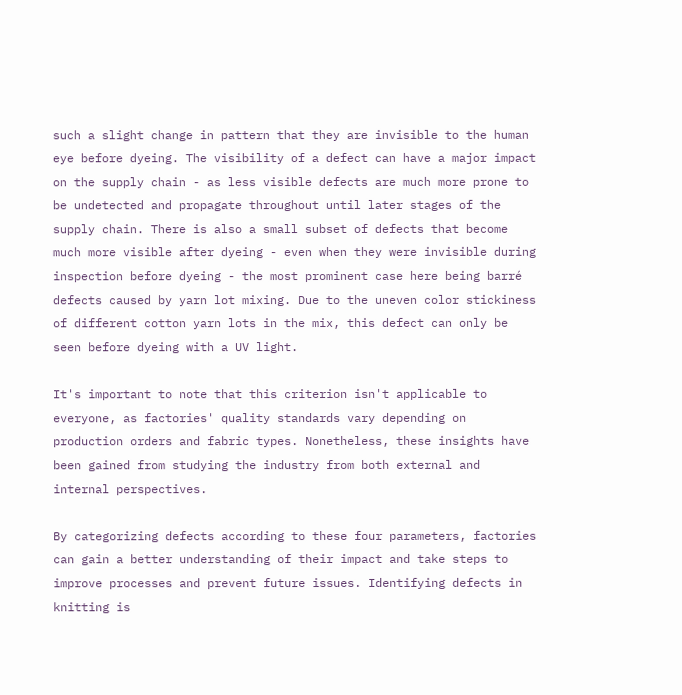such a slight change in pattern that they are invisible to the human eye before dyeing. The visibility of a defect can have a major impact on the supply chain - as less visible defects are much more prone to be undetected and propagate throughout until later stages of the supply chain. There is also a small subset of defects that become much more visible after dyeing - even when they were invisible during inspection before dyeing - the most prominent case here being barré defects caused by yarn lot mixing. Due to the uneven color stickiness of different cotton yarn lots in the mix, this defect can only be seen before dyeing with a UV light.

It's important to note that this criterion isn't applicable to everyone, as factories' quality standards vary depending on production orders and fabric types. Nonetheless, these insights have been gained from studying the industry from both external and internal perspectives.

By categorizing defects according to these four parameters, factories can gain a better understanding of their impact and take steps to improve processes and prevent future issues. Identifying defects in knitting is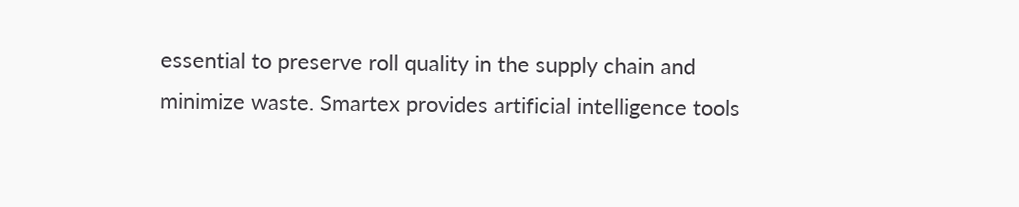essential to preserve roll quality in the supply chain and minimize waste. Smartex provides artificial intelligence tools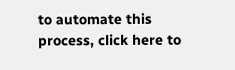to automate this process, click here to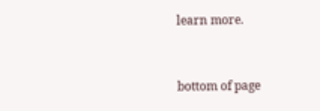learn more.


bottom of page